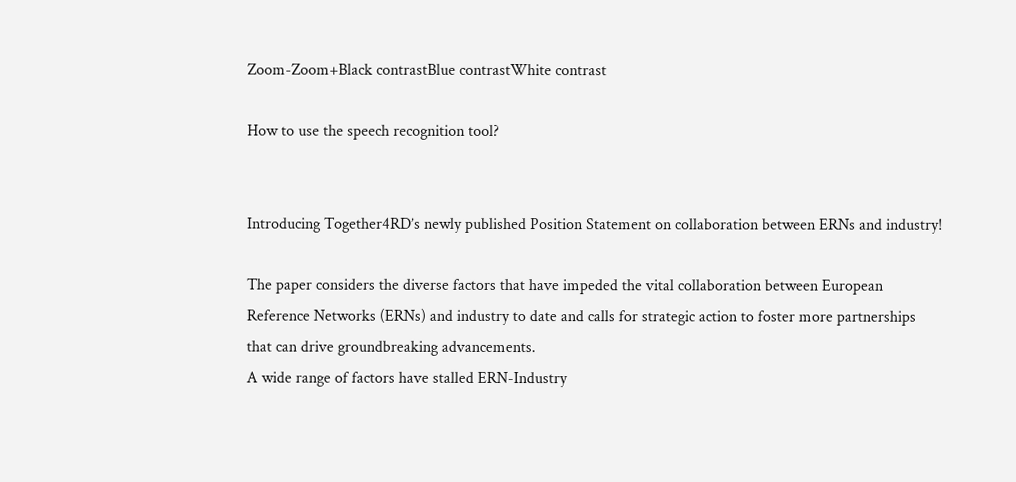Zoom-Zoom+Black contrastBlue contrastWhite contrast

How to use the speech recognition tool?


Introducing Together4RD’s newly published Position Statement on collaboration between ERNs and industry!

The paper considers the diverse factors that have impeded the vital collaboration between European Reference Networks (ERNs) and industry to date and calls for strategic action to foster more partnerships that can drive groundbreaking advancements.
A wide range of factors have stalled ERN-Industry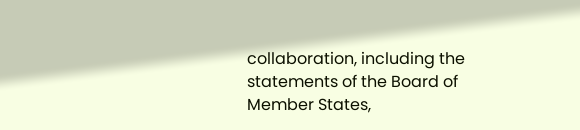collaboration, including the statements of the Board of Member States,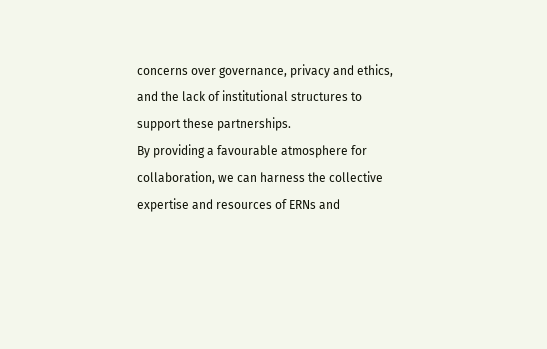concerns over governance, privacy and ethics, and the lack of institutional structures to support these partnerships.
By providing a favourable atmosphere for collaboration, we can harness the collective expertise and resources of ERNs and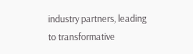industry partners, leading to transformative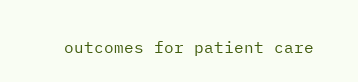outcomes for patient care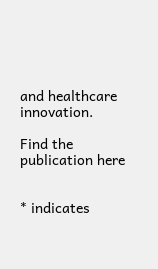and healthcare innovation.

Find the publication here


* indicates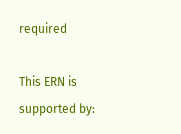required

This ERN is supported by: